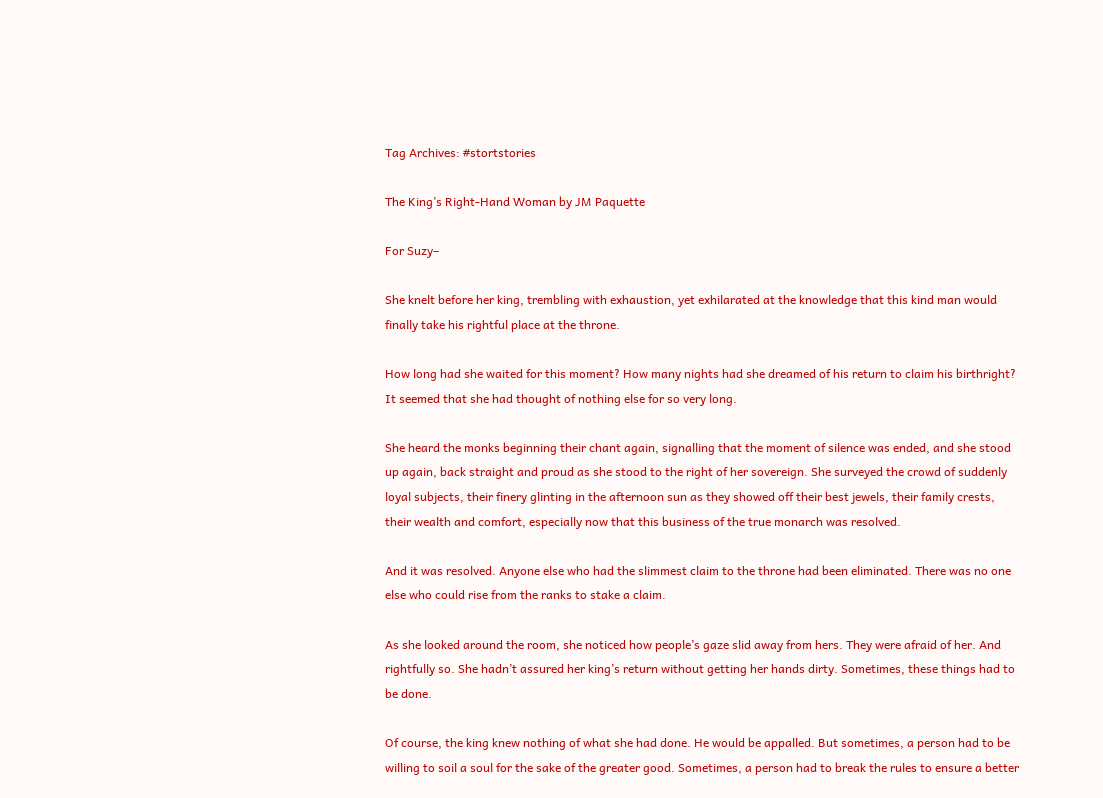Tag Archives: #stortstories

The King’s Right-Hand Woman by JM Paquette

For Suzy–

She knelt before her king, trembling with exhaustion, yet exhilarated at the knowledge that this kind man would finally take his rightful place at the throne.

How long had she waited for this moment? How many nights had she dreamed of his return to claim his birthright? It seemed that she had thought of nothing else for so very long.

She heard the monks beginning their chant again, signalling that the moment of silence was ended, and she stood up again, back straight and proud as she stood to the right of her sovereign. She surveyed the crowd of suddenly loyal subjects, their finery glinting in the afternoon sun as they showed off their best jewels, their family crests, their wealth and comfort, especially now that this business of the true monarch was resolved.

And it was resolved. Anyone else who had the slimmest claim to the throne had been eliminated. There was no one else who could rise from the ranks to stake a claim.

As she looked around the room, she noticed how people’s gaze slid away from hers. They were afraid of her. And rightfully so. She hadn’t assured her king’s return without getting her hands dirty. Sometimes, these things had to be done.

Of course, the king knew nothing of what she had done. He would be appalled. But sometimes, a person had to be willing to soil a soul for the sake of the greater good. Sometimes, a person had to break the rules to ensure a better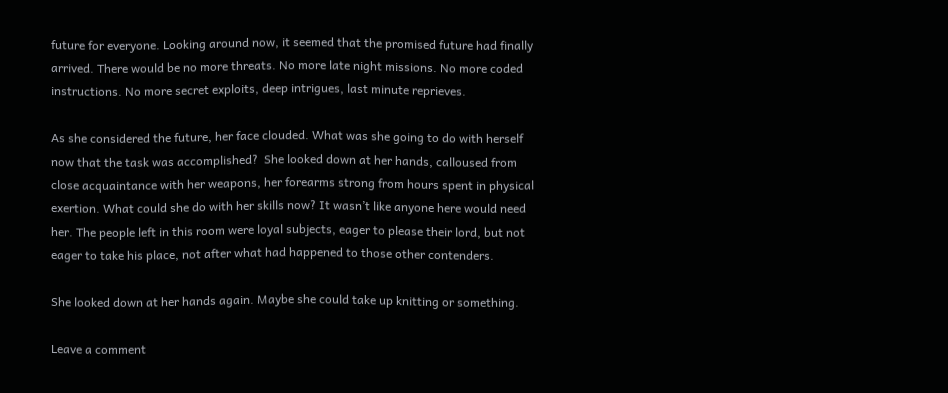future for everyone. Looking around now, it seemed that the promised future had finally arrived. There would be no more threats. No more late night missions. No more coded instructions. No more secret exploits, deep intrigues, last minute reprieves.

As she considered the future, her face clouded. What was she going to do with herself now that the task was accomplished?  She looked down at her hands, calloused from close acquaintance with her weapons, her forearms strong from hours spent in physical exertion. What could she do with her skills now? It wasn’t like anyone here would need her. The people left in this room were loyal subjects, eager to please their lord, but not eager to take his place, not after what had happened to those other contenders.

She looked down at her hands again. Maybe she could take up knitting or something.

Leave a comment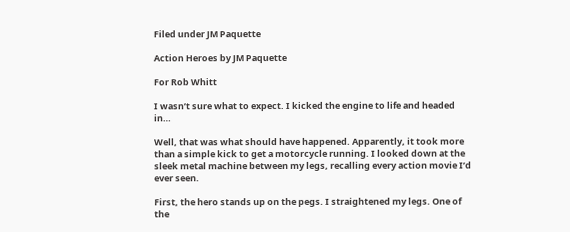Filed under JM Paquette

Action Heroes by JM Paquette

For Rob Whitt

I wasn’t sure what to expect. I kicked the engine to life and headed in…

Well, that was what should have happened. Apparently, it took more than a simple kick to get a motorcycle running. I looked down at the sleek metal machine between my legs, recalling every action movie I’d ever seen.

First, the hero stands up on the pegs. I straightened my legs. One of the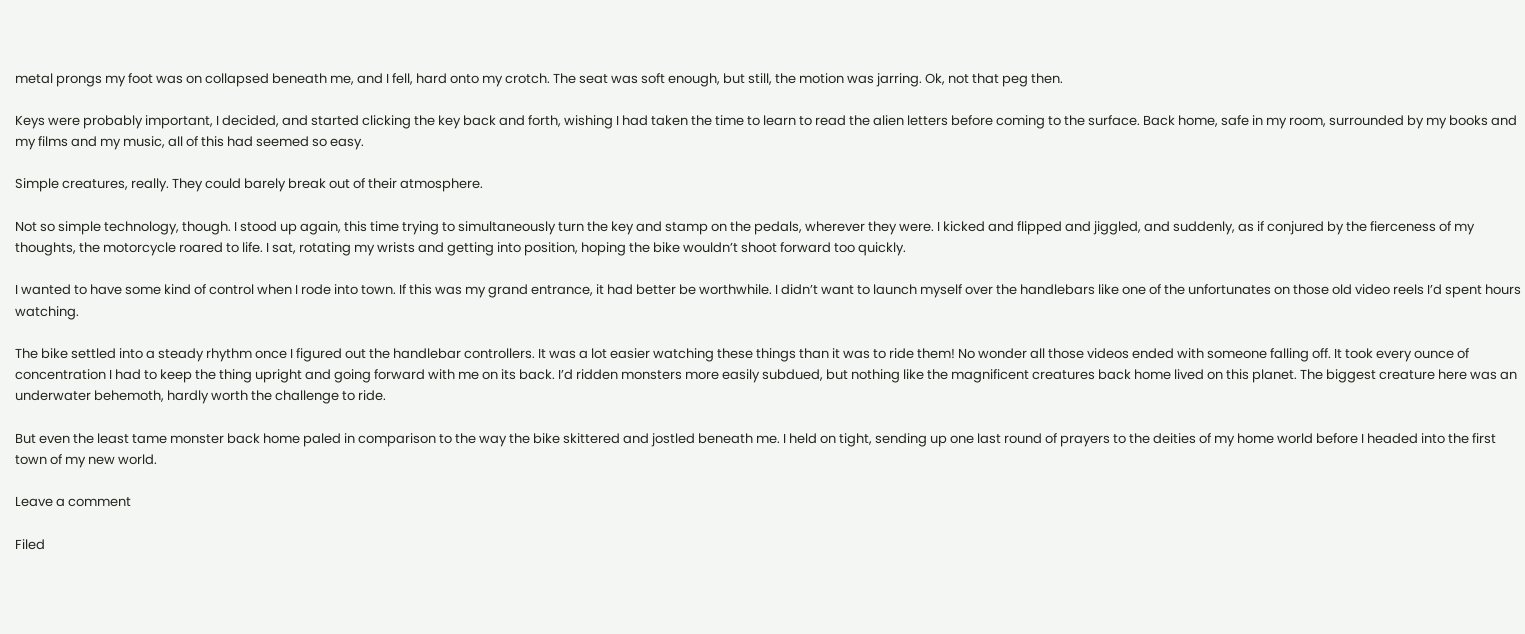metal prongs my foot was on collapsed beneath me, and I fell, hard onto my crotch. The seat was soft enough, but still, the motion was jarring. Ok, not that peg then.

Keys were probably important, I decided, and started clicking the key back and forth, wishing I had taken the time to learn to read the alien letters before coming to the surface. Back home, safe in my room, surrounded by my books and my films and my music, all of this had seemed so easy.

Simple creatures, really. They could barely break out of their atmosphere.

Not so simple technology, though. I stood up again, this time trying to simultaneously turn the key and stamp on the pedals, wherever they were. I kicked and flipped and jiggled, and suddenly, as if conjured by the fierceness of my thoughts, the motorcycle roared to life. I sat, rotating my wrists and getting into position, hoping the bike wouldn’t shoot forward too quickly.

I wanted to have some kind of control when I rode into town. If this was my grand entrance, it had better be worthwhile. I didn’t want to launch myself over the handlebars like one of the unfortunates on those old video reels I’d spent hours watching.

The bike settled into a steady rhythm once I figured out the handlebar controllers. It was a lot easier watching these things than it was to ride them! No wonder all those videos ended with someone falling off. It took every ounce of concentration I had to keep the thing upright and going forward with me on its back. I’d ridden monsters more easily subdued, but nothing like the magnificent creatures back home lived on this planet. The biggest creature here was an underwater behemoth, hardly worth the challenge to ride.

But even the least tame monster back home paled in comparison to the way the bike skittered and jostled beneath me. I held on tight, sending up one last round of prayers to the deities of my home world before I headed into the first town of my new world.

Leave a comment

Filed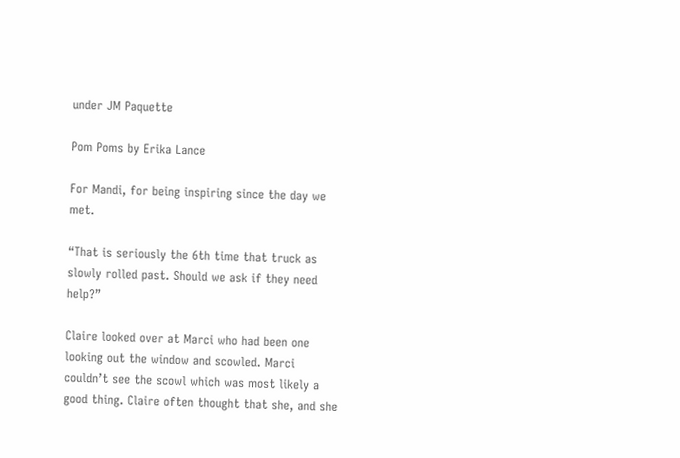under JM Paquette

Pom Poms by Erika Lance

For Mandi, for being inspiring since the day we met.

“That is seriously the 6th time that truck as slowly rolled past. Should we ask if they need help?”

Claire looked over at Marci who had been one looking out the window and scowled. Marci couldn’t see the scowl which was most likely a good thing. Claire often thought that she, and she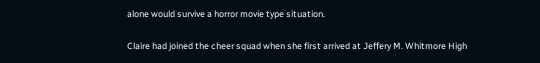alone would survive a horror movie type situation.

Claire had joined the cheer squad when she first arrived at Jeffery M. Whitmore High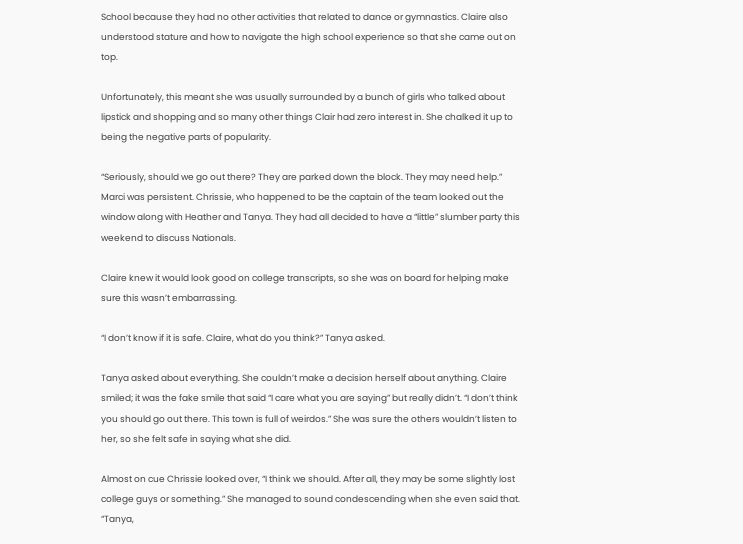School because they had no other activities that related to dance or gymnastics. Claire also understood stature and how to navigate the high school experience so that she came out on top.

Unfortunately, this meant she was usually surrounded by a bunch of girls who talked about lipstick and shopping and so many other things Clair had zero interest in. She chalked it up to being the negative parts of popularity.

“Seriously, should we go out there? They are parked down the block. They may need help.” Marci was persistent. Chrissie, who happened to be the captain of the team looked out the window along with Heather and Tanya. They had all decided to have a “little” slumber party this weekend to discuss Nationals.

Claire knew it would look good on college transcripts, so she was on board for helping make sure this wasn’t embarrassing.

“I don’t know if it is safe. Claire, what do you think?” Tanya asked.

Tanya asked about everything. She couldn’t make a decision herself about anything. Claire smiled; it was the fake smile that said “I care what you are saying” but really didn’t. “I don’t think you should go out there. This town is full of weirdos.” She was sure the others wouldn’t listen to her, so she felt safe in saying what she did.

Almost on cue Chrissie looked over, “I think we should. After all, they may be some slightly lost college guys or something.” She managed to sound condescending when she even said that. “Tanya,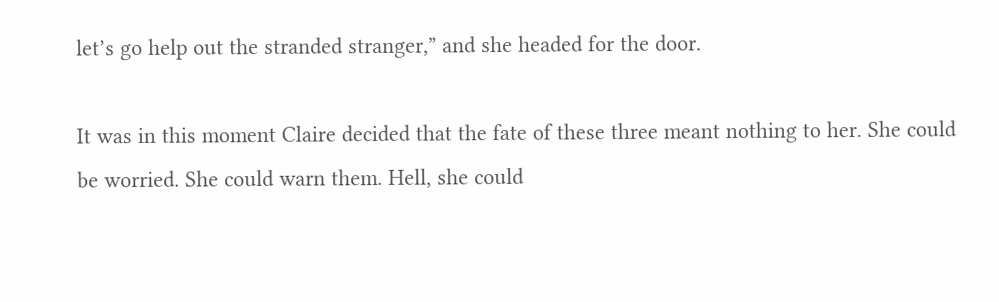let’s go help out the stranded stranger,” and she headed for the door.

It was in this moment Claire decided that the fate of these three meant nothing to her. She could be worried. She could warn them. Hell, she could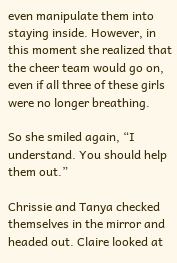even manipulate them into staying inside. However, in this moment she realized that the cheer team would go on, even if all three of these girls were no longer breathing.

So she smiled again, “I understand. You should help them out.”

Chrissie and Tanya checked themselves in the mirror and headed out. Claire looked at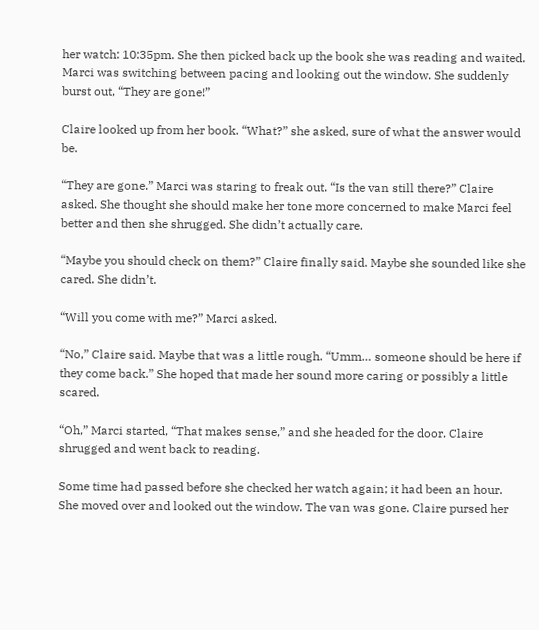her watch: 10:35pm. She then picked back up the book she was reading and waited. Marci was switching between pacing and looking out the window. She suddenly burst out, “They are gone!”

Claire looked up from her book. “What?” she asked, sure of what the answer would be.

“They are gone.” Marci was staring to freak out. “Is the van still there?” Claire asked. She thought she should make her tone more concerned to make Marci feel better and then she shrugged. She didn’t actually care.

“Maybe you should check on them?” Claire finally said. Maybe she sounded like she cared. She didn’t.

“Will you come with me?” Marci asked.

“No,” Claire said. Maybe that was a little rough. “Umm… someone should be here if they come back.” She hoped that made her sound more caring or possibly a little scared.

“Oh,” Marci started, “That makes sense,” and she headed for the door. Claire shrugged and went back to reading.

Some time had passed before she checked her watch again; it had been an hour. She moved over and looked out the window. The van was gone. Claire pursed her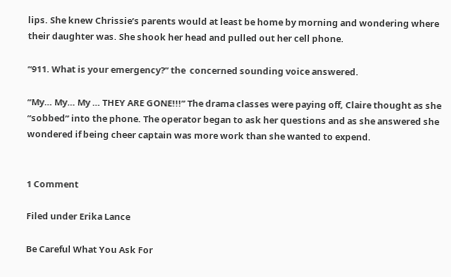lips. She knew Chrissie’s parents would at least be home by morning and wondering where their daughter was. She shook her head and pulled out her cell phone.

“911. What is your emergency?” the  concerned sounding voice answered.

“My… My… My … THEY ARE GONE!!!” The drama classes were paying off, Claire thought as she “sobbed” into the phone. The operator began to ask her questions and as she answered she wondered if being cheer captain was more work than she wanted to expend.


1 Comment

Filed under Erika Lance

Be Careful What You Ask For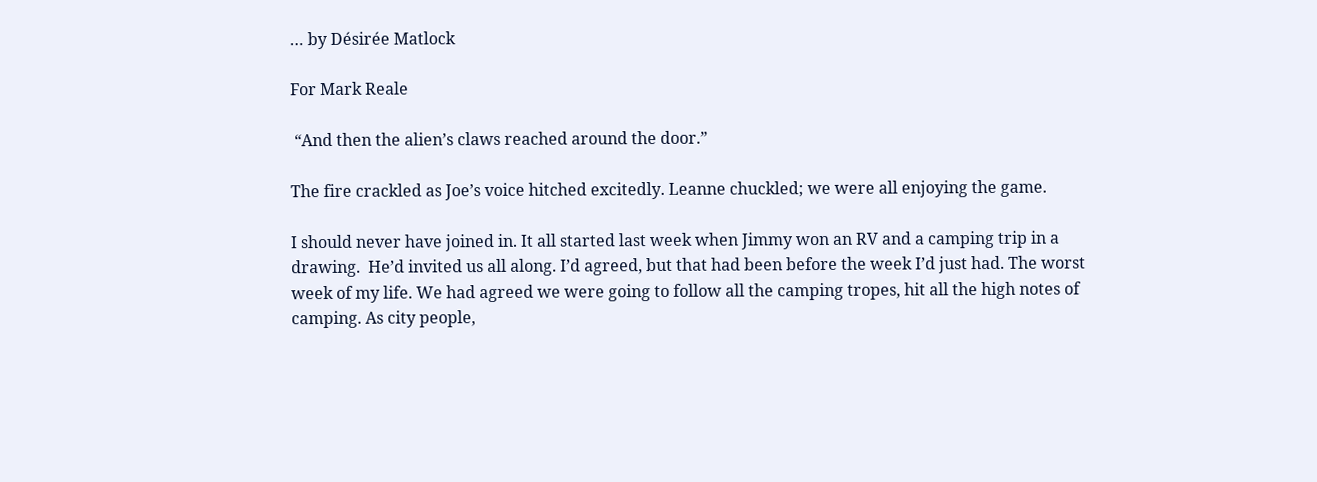… by Désirée Matlock

For Mark Reale

 “And then the alien’s claws reached around the door.”

The fire crackled as Joe’s voice hitched excitedly. Leanne chuckled; we were all enjoying the game.

I should never have joined in. It all started last week when Jimmy won an RV and a camping trip in a drawing.  He’d invited us all along. I’d agreed, but that had been before the week I’d just had. The worst week of my life. We had agreed we were going to follow all the camping tropes, hit all the high notes of camping. As city people,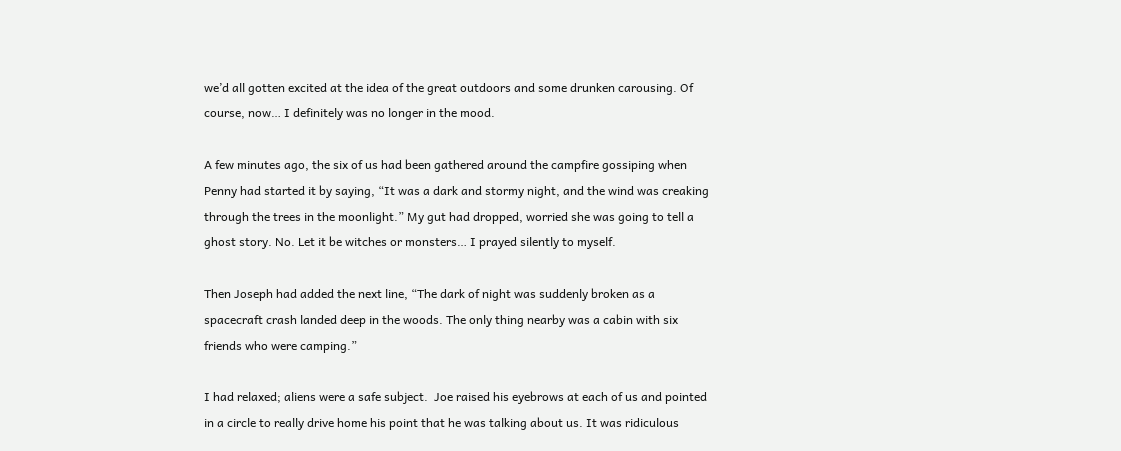we’d all gotten excited at the idea of the great outdoors and some drunken carousing. Of course, now… I definitely was no longer in the mood.

A few minutes ago, the six of us had been gathered around the campfire gossiping when Penny had started it by saying, “It was a dark and stormy night, and the wind was creaking through the trees in the moonlight.” My gut had dropped, worried she was going to tell a ghost story. No. Let it be witches or monsters… I prayed silently to myself.

Then Joseph had added the next line, “The dark of night was suddenly broken as a spacecraft crash landed deep in the woods. The only thing nearby was a cabin with six friends who were camping.”

I had relaxed; aliens were a safe subject.  Joe raised his eyebrows at each of us and pointed in a circle to really drive home his point that he was talking about us. It was ridiculous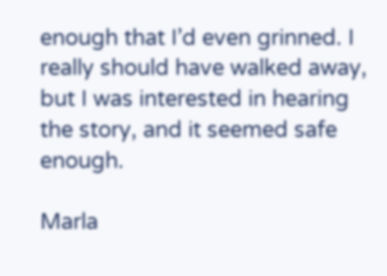enough that I’d even grinned. I really should have walked away, but I was interested in hearing the story, and it seemed safe enough.

Marla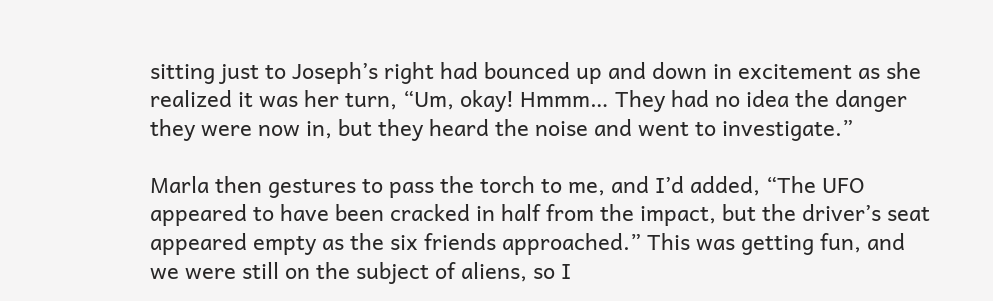sitting just to Joseph’s right had bounced up and down in excitement as she realized it was her turn, “Um, okay! Hmmm… They had no idea the danger they were now in, but they heard the noise and went to investigate.”

Marla then gestures to pass the torch to me, and I’d added, “The UFO appeared to have been cracked in half from the impact, but the driver’s seat appeared empty as the six friends approached.” This was getting fun, and we were still on the subject of aliens, so I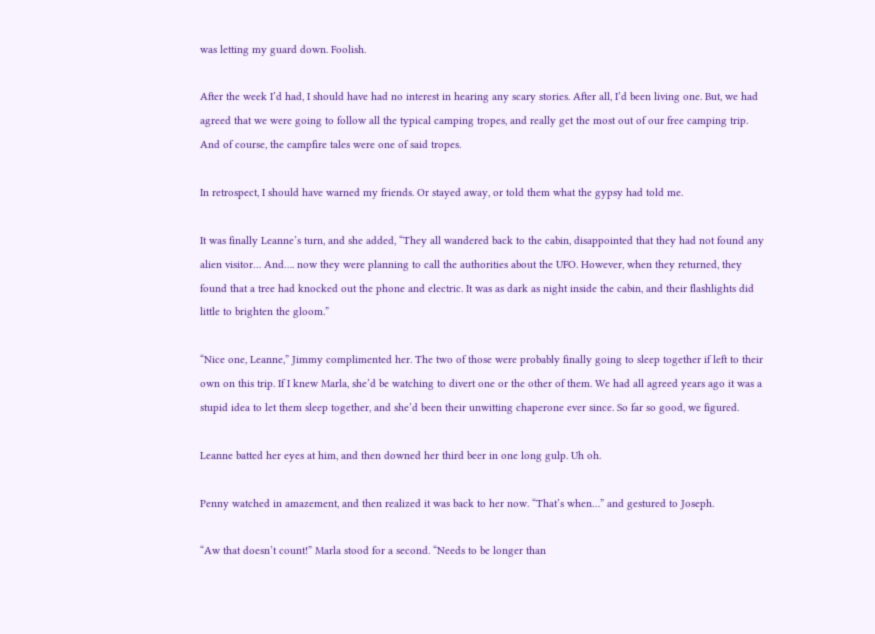was letting my guard down. Foolish.

After the week I’d had, I should have had no interest in hearing any scary stories. After all, I’d been living one. But, we had agreed that we were going to follow all the typical camping tropes, and really get the most out of our free camping trip. And of course, the campfire tales were one of said tropes.

In retrospect, I should have warned my friends. Or stayed away, or told them what the gypsy had told me.

It was finally Leanne’s turn, and she added, “They all wandered back to the cabin, disappointed that they had not found any alien visitor… And…. now they were planning to call the authorities about the UFO. However, when they returned, they found that a tree had knocked out the phone and electric. It was as dark as night inside the cabin, and their flashlights did little to brighten the gloom.”

“Nice one, Leanne,” Jimmy complimented her. The two of those were probably finally going to sleep together if left to their own on this trip. If I knew Marla, she’d be watching to divert one or the other of them. We had all agreed years ago it was a stupid idea to let them sleep together, and she’d been their unwitting chaperone ever since. So far so good, we figured.

Leanne batted her eyes at him, and then downed her third beer in one long gulp. Uh oh.

Penny watched in amazement, and then realized it was back to her now. “That’s when…” and gestured to Joseph.

“Aw that doesn’t count!” Marla stood for a second. “Needs to be longer than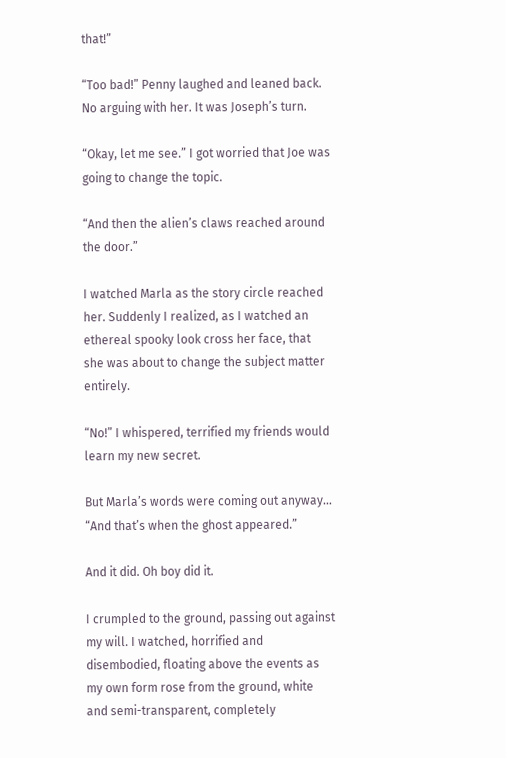that!”

“Too bad!” Penny laughed and leaned back. No arguing with her. It was Joseph’s turn.

“Okay, let me see.” I got worried that Joe was going to change the topic.

“And then the alien’s claws reached around the door.”

I watched Marla as the story circle reached her. Suddenly I realized, as I watched an ethereal spooky look cross her face, that she was about to change the subject matter entirely.

“No!” I whispered, terrified my friends would learn my new secret.

But Marla’s words were coming out anyway… “And that’s when the ghost appeared.”

And it did. Oh boy did it.

I crumpled to the ground, passing out against my will. I watched, horrified and disembodied, floating above the events as my own form rose from the ground, white and semi-transparent, completely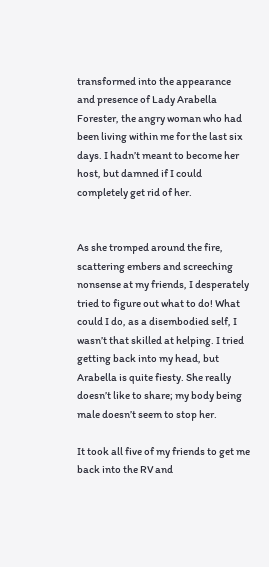transformed into the appearance and presence of Lady Arabella Forester, the angry woman who had been living within me for the last six days. I hadn’t meant to become her host, but damned if I could completely get rid of her.


As she tromped around the fire, scattering embers and screeching nonsense at my friends, I desperately tried to figure out what to do! What could I do, as a disembodied self, I wasn’t that skilled at helping. I tried getting back into my head, but Arabella is quite fiesty. She really doesn’t like to share; my body being male doesn’t seem to stop her.

It took all five of my friends to get me back into the RV and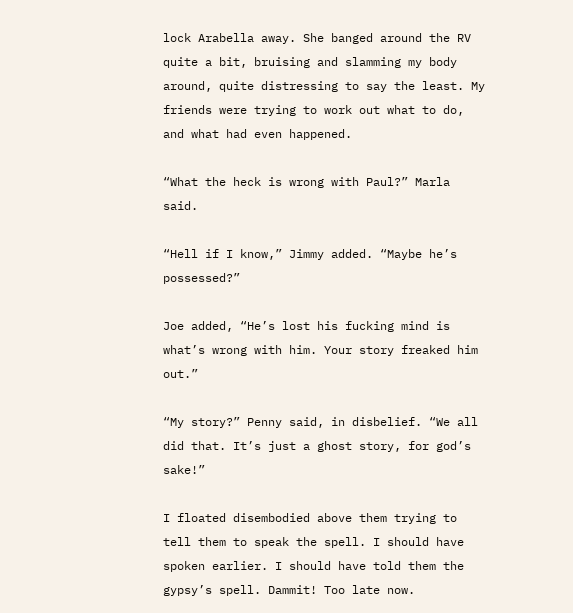lock Arabella away. She banged around the RV quite a bit, bruising and slamming my body around, quite distressing to say the least. My friends were trying to work out what to do, and what had even happened.

“What the heck is wrong with Paul?” Marla said.

“Hell if I know,” Jimmy added. “Maybe he’s possessed?”

Joe added, “He’s lost his fucking mind is what’s wrong with him. Your story freaked him out.”

“My story?” Penny said, in disbelief. “We all did that. It’s just a ghost story, for god’s sake!”

I floated disembodied above them trying to tell them to speak the spell. I should have spoken earlier. I should have told them the gypsy’s spell. Dammit! Too late now.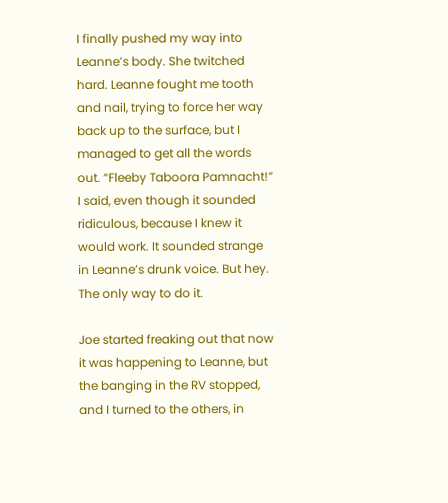I finally pushed my way into Leanne’s body. She twitched hard. Leanne fought me tooth and nail, trying to force her way back up to the surface, but I managed to get all the words out. “Fleeby Taboora Pamnacht!” I said, even though it sounded ridiculous, because I knew it would work. It sounded strange in Leanne’s drunk voice. But hey. The only way to do it.

Joe started freaking out that now it was happening to Leanne, but the banging in the RV stopped, and I turned to the others, in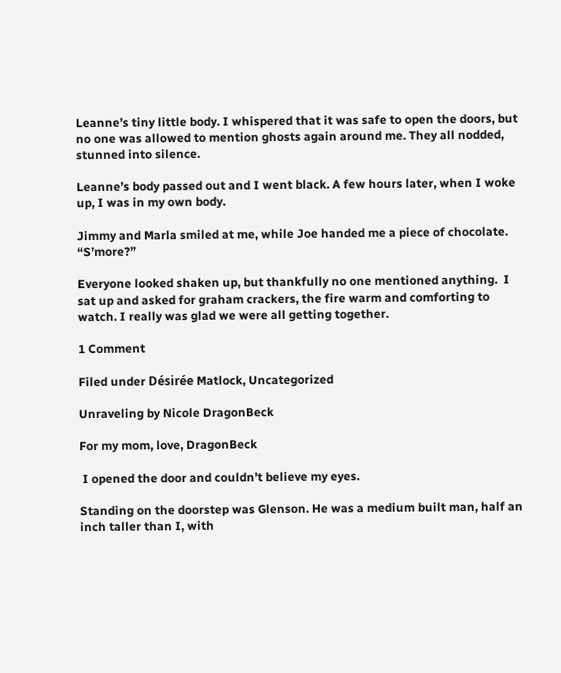Leanne’s tiny little body. I whispered that it was safe to open the doors, but no one was allowed to mention ghosts again around me. They all nodded, stunned into silence.

Leanne’s body passed out and I went black. A few hours later, when I woke up, I was in my own body.

Jimmy and Marla smiled at me, while Joe handed me a piece of chocolate. “S’more?”

Everyone looked shaken up, but thankfully no one mentioned anything.  I sat up and asked for graham crackers, the fire warm and comforting to watch. I really was glad we were all getting together.

1 Comment

Filed under Désirée Matlock, Uncategorized

Unraveling by Nicole DragonBeck

For my mom, love, DragonBeck

 I opened the door and couldn’t believe my eyes.

Standing on the doorstep was Glenson. He was a medium built man, half an inch taller than I, with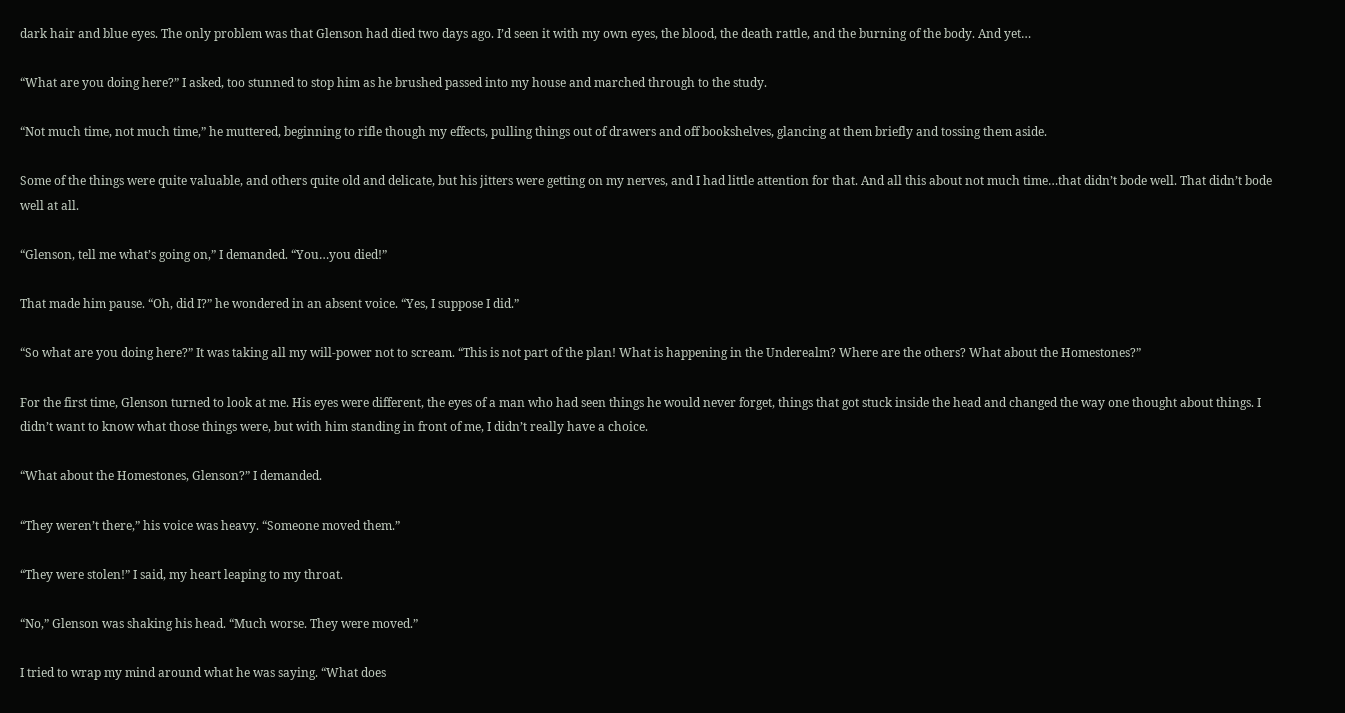dark hair and blue eyes. The only problem was that Glenson had died two days ago. I’d seen it with my own eyes, the blood, the death rattle, and the burning of the body. And yet…

“What are you doing here?” I asked, too stunned to stop him as he brushed passed into my house and marched through to the study.

“Not much time, not much time,” he muttered, beginning to rifle though my effects, pulling things out of drawers and off bookshelves, glancing at them briefly and tossing them aside.

Some of the things were quite valuable, and others quite old and delicate, but his jitters were getting on my nerves, and I had little attention for that. And all this about not much time…that didn’t bode well. That didn’t bode well at all.

“Glenson, tell me what’s going on,” I demanded. “You…you died!”

That made him pause. “Oh, did I?” he wondered in an absent voice. “Yes, I suppose I did.”

“So what are you doing here?” It was taking all my will-power not to scream. “This is not part of the plan! What is happening in the Underealm? Where are the others? What about the Homestones?”

For the first time, Glenson turned to look at me. His eyes were different, the eyes of a man who had seen things he would never forget, things that got stuck inside the head and changed the way one thought about things. I didn’t want to know what those things were, but with him standing in front of me, I didn’t really have a choice.

“What about the Homestones, Glenson?” I demanded.

“They weren’t there,” his voice was heavy. “Someone moved them.”

“They were stolen!” I said, my heart leaping to my throat.

“No,” Glenson was shaking his head. “Much worse. They were moved.”

I tried to wrap my mind around what he was saying. “What does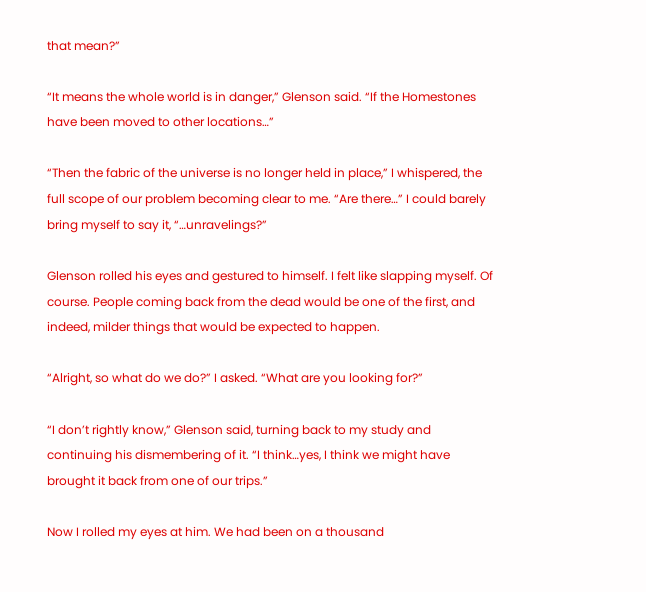that mean?”

“It means the whole world is in danger,” Glenson said. “If the Homestones have been moved to other locations…”

“Then the fabric of the universe is no longer held in place,” I whispered, the full scope of our problem becoming clear to me. “Are there…” I could barely bring myself to say it, “…unravelings?”

Glenson rolled his eyes and gestured to himself. I felt like slapping myself. Of course. People coming back from the dead would be one of the first, and indeed, milder things that would be expected to happen.

“Alright, so what do we do?” I asked. “What are you looking for?”

“I don’t rightly know,” Glenson said, turning back to my study and continuing his dismembering of it. “I think…yes, I think we might have brought it back from one of our trips.”

Now I rolled my eyes at him. We had been on a thousand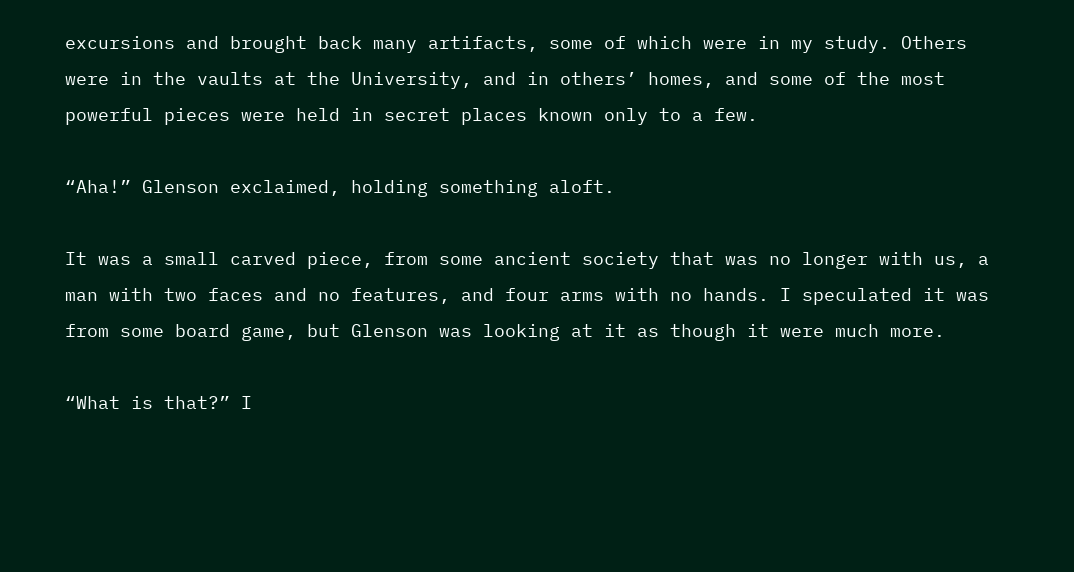excursions and brought back many artifacts, some of which were in my study. Others were in the vaults at the University, and in others’ homes, and some of the most powerful pieces were held in secret places known only to a few.

“Aha!” Glenson exclaimed, holding something aloft.

It was a small carved piece, from some ancient society that was no longer with us, a man with two faces and no features, and four arms with no hands. I speculated it was from some board game, but Glenson was looking at it as though it were much more.

“What is that?” I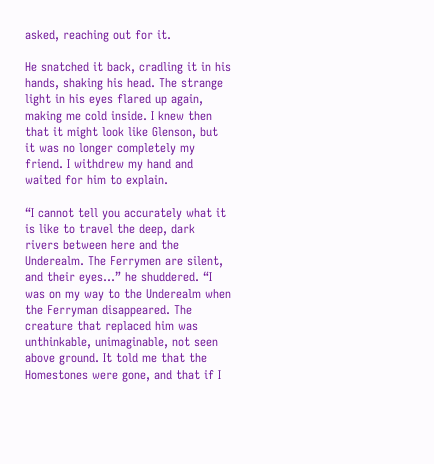asked, reaching out for it.

He snatched it back, cradling it in his hands, shaking his head. The strange light in his eyes flared up again, making me cold inside. I knew then that it might look like Glenson, but it was no longer completely my friend. I withdrew my hand and waited for him to explain.

“I cannot tell you accurately what it is like to travel the deep, dark rivers between here and the Underealm. The Ferrymen are silent, and their eyes…” he shuddered. “I was on my way to the Underealm when the Ferryman disappeared. The creature that replaced him was unthinkable, unimaginable, not seen above ground. It told me that the Homestones were gone, and that if I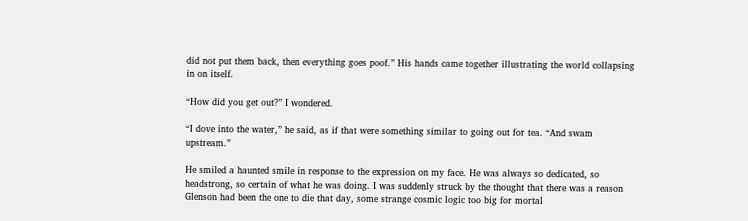did not put them back, then everything goes poof.” His hands came together illustrating the world collapsing in on itself.

“How did you get out?” I wondered.

“I dove into the water,” he said, as if that were something similar to going out for tea. “And swam upstream.”

He smiled a haunted smile in response to the expression on my face. He was always so dedicated, so headstrong, so certain of what he was doing. I was suddenly struck by the thought that there was a reason Glenson had been the one to die that day, some strange cosmic logic too big for mortal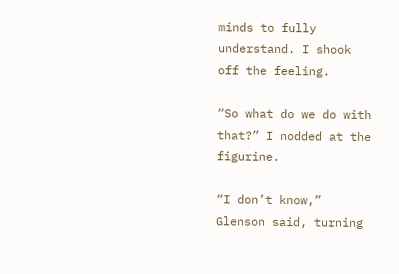minds to fully understand. I shook off the feeling.

“So what do we do with that?” I nodded at the figurine.

“I don’t know,” Glenson said, turning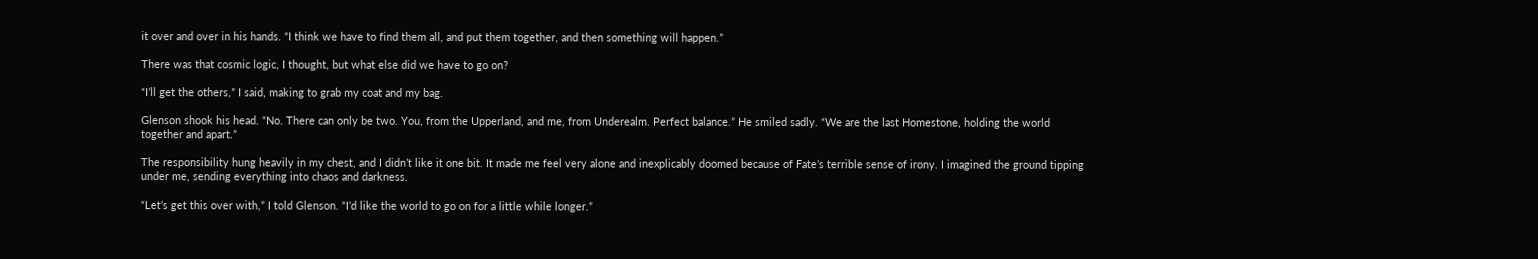it over and over in his hands. “I think we have to find them all, and put them together, and then something will happen.”

There was that cosmic logic, I thought, but what else did we have to go on?

“I’ll get the others,” I said, making to grab my coat and my bag.

Glenson shook his head. “No. There can only be two. You, from the Upperland, and me, from Underealm. Perfect balance.” He smiled sadly. “We are the last Homestone, holding the world together and apart.”

The responsibility hung heavily in my chest, and I didn’t like it one bit. It made me feel very alone and inexplicably doomed because of Fate’s terrible sense of irony. I imagined the ground tipping under me, sending everything into chaos and darkness.

“Let’s get this over with,” I told Glenson. “I’d like the world to go on for a little while longer.”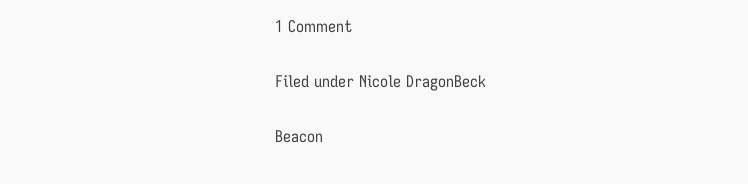1 Comment

Filed under Nicole DragonBeck

Beacon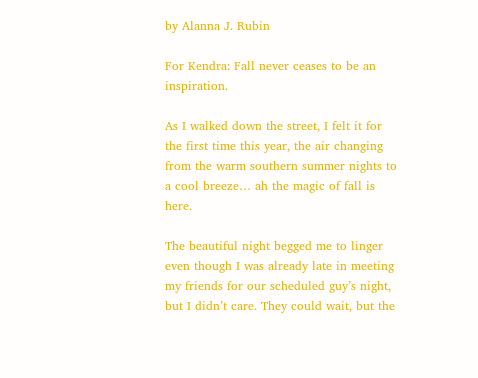by Alanna J. Rubin

For Kendra: Fall never ceases to be an inspiration.

As I walked down the street, I felt it for the first time this year, the air changing from the warm southern summer nights to a cool breeze… ah the magic of fall is here.

The beautiful night begged me to linger even though I was already late in meeting my friends for our scheduled guy’s night, but I didn’t care. They could wait, but the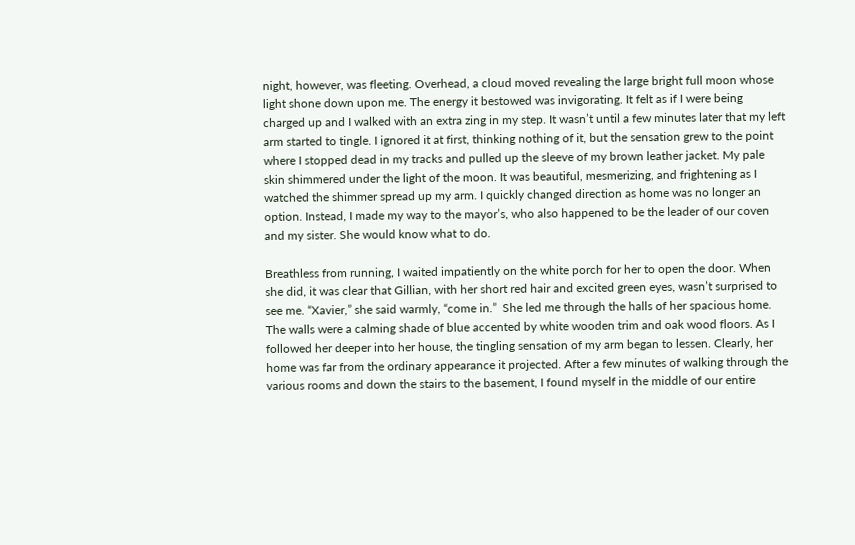night, however, was fleeting. Overhead, a cloud moved revealing the large bright full moon whose light shone down upon me. The energy it bestowed was invigorating. It felt as if I were being charged up and I walked with an extra zing in my step. It wasn’t until a few minutes later that my left arm started to tingle. I ignored it at first, thinking nothing of it, but the sensation grew to the point where I stopped dead in my tracks and pulled up the sleeve of my brown leather jacket. My pale skin shimmered under the light of the moon. It was beautiful, mesmerizing, and frightening as I watched the shimmer spread up my arm. I quickly changed direction as home was no longer an option. Instead, I made my way to the mayor’s, who also happened to be the leader of our coven and my sister. She would know what to do.

Breathless from running, I waited impatiently on the white porch for her to open the door. When she did, it was clear that Gillian, with her short red hair and excited green eyes, wasn’t surprised to see me. “Xavier,” she said warmly, “come in.”  She led me through the halls of her spacious home. The walls were a calming shade of blue accented by white wooden trim and oak wood floors. As I followed her deeper into her house, the tingling sensation of my arm began to lessen. Clearly, her home was far from the ordinary appearance it projected. After a few minutes of walking through the various rooms and down the stairs to the basement, I found myself in the middle of our entire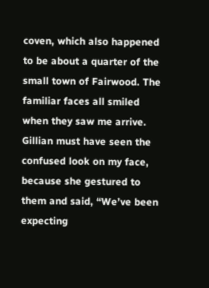coven, which also happened to be about a quarter of the small town of Fairwood. The familiar faces all smiled when they saw me arrive. Gillian must have seen the confused look on my face, because she gestured to them and said, “We’ve been expecting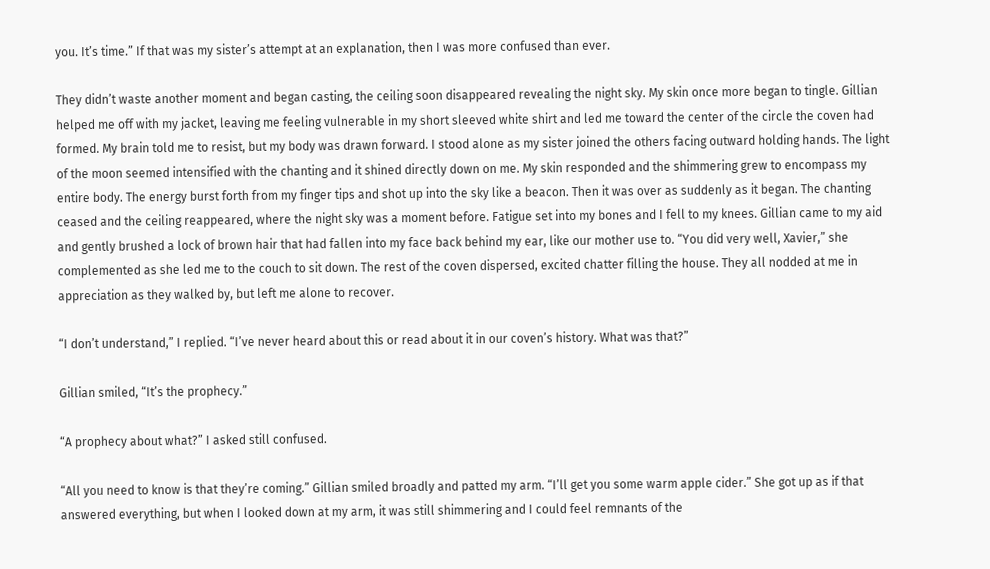you. It’s time.” If that was my sister’s attempt at an explanation, then I was more confused than ever.

They didn’t waste another moment and began casting, the ceiling soon disappeared revealing the night sky. My skin once more began to tingle. Gillian helped me off with my jacket, leaving me feeling vulnerable in my short sleeved white shirt and led me toward the center of the circle the coven had formed. My brain told me to resist, but my body was drawn forward. I stood alone as my sister joined the others facing outward holding hands. The light of the moon seemed intensified with the chanting and it shined directly down on me. My skin responded and the shimmering grew to encompass my entire body. The energy burst forth from my finger tips and shot up into the sky like a beacon. Then it was over as suddenly as it began. The chanting ceased and the ceiling reappeared, where the night sky was a moment before. Fatigue set into my bones and I fell to my knees. Gillian came to my aid and gently brushed a lock of brown hair that had fallen into my face back behind my ear, like our mother use to. “You did very well, Xavier,” she complemented as she led me to the couch to sit down. The rest of the coven dispersed, excited chatter filling the house. They all nodded at me in appreciation as they walked by, but left me alone to recover.

“I don’t understand,” I replied. “I’ve never heard about this or read about it in our coven’s history. What was that?”

Gillian smiled, “It’s the prophecy.”

“A prophecy about what?” I asked still confused.

“All you need to know is that they’re coming.” Gillian smiled broadly and patted my arm. “I’ll get you some warm apple cider.” She got up as if that answered everything, but when I looked down at my arm, it was still shimmering and I could feel remnants of the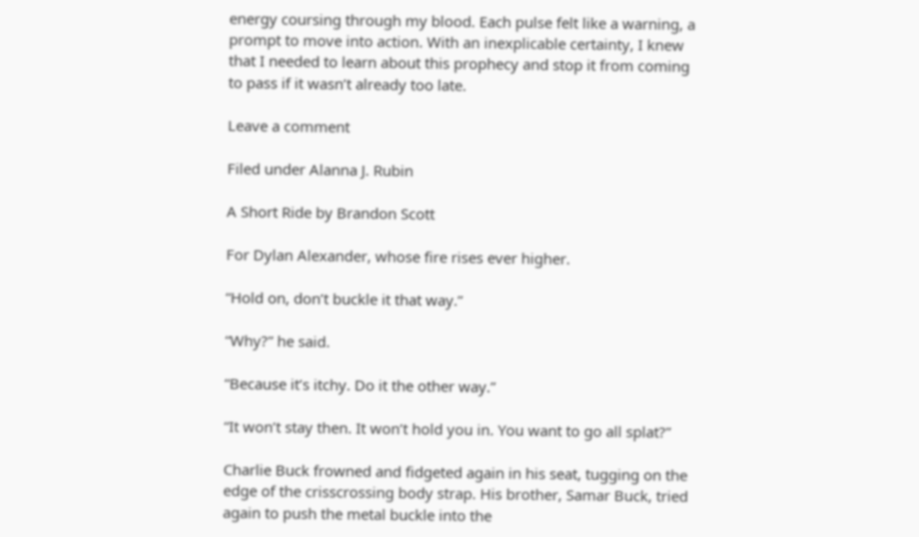energy coursing through my blood. Each pulse felt like a warning, a prompt to move into action. With an inexplicable certainty, I knew that I needed to learn about this prophecy and stop it from coming to pass if it wasn’t already too late.

Leave a comment

Filed under Alanna J. Rubin

A Short Ride by Brandon Scott

For Dylan Alexander, whose fire rises ever higher.

“Hold on, don’t buckle it that way.”

“Why?” he said.

“Because it’s itchy. Do it the other way.”

“It won’t stay then. It won’t hold you in. You want to go all splat?”

Charlie Buck frowned and fidgeted again in his seat, tugging on the edge of the crisscrossing body strap. His brother, Samar Buck, tried again to push the metal buckle into the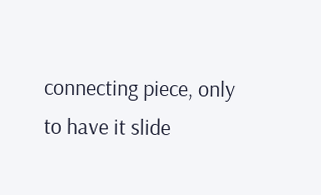connecting piece, only to have it slide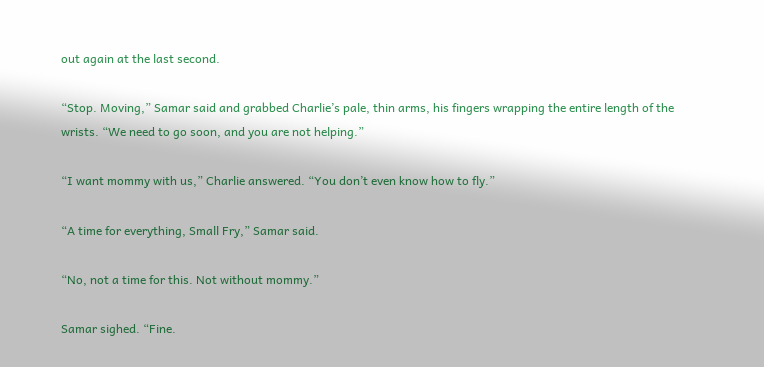out again at the last second.

“Stop. Moving,” Samar said and grabbed Charlie’s pale, thin arms, his fingers wrapping the entire length of the wrists. “We need to go soon, and you are not helping.”

“I want mommy with us,” Charlie answered. “You don’t even know how to fly.”

“A time for everything, Small Fry,” Samar said.

“No, not a time for this. Not without mommy.”

Samar sighed. “Fine.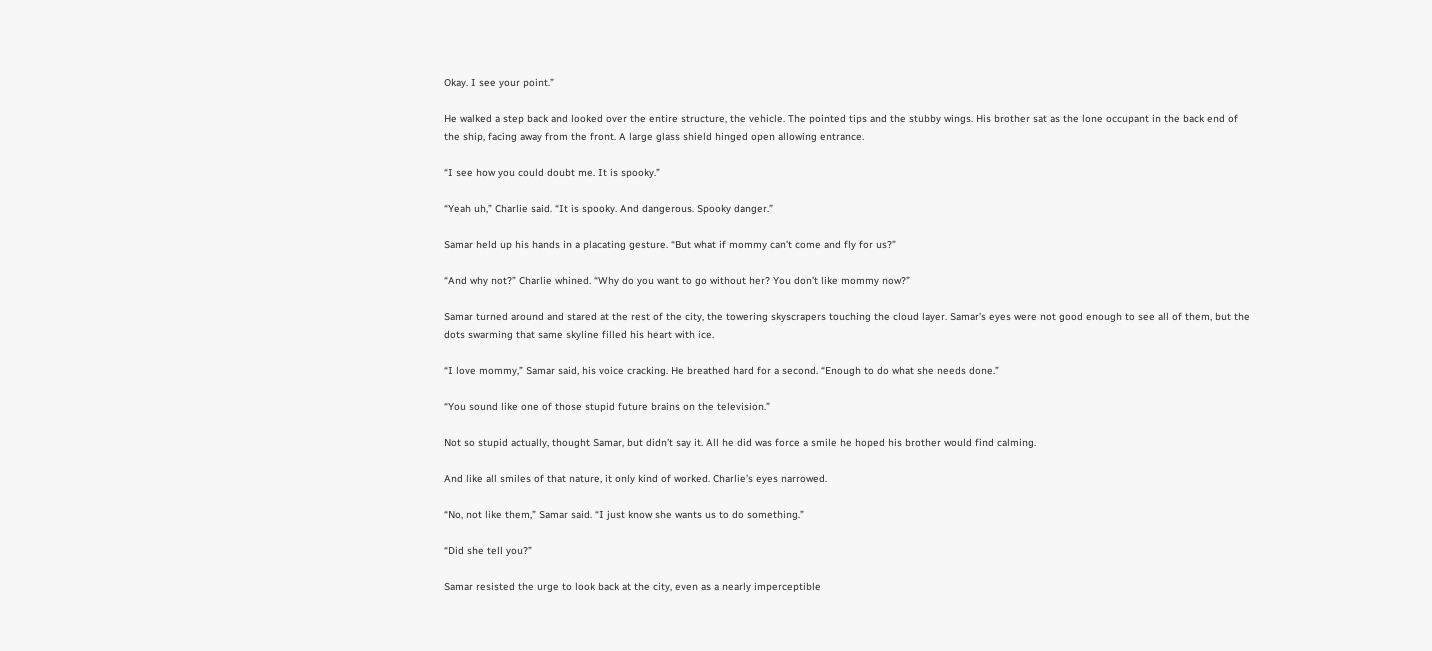Okay. I see your point.”

He walked a step back and looked over the entire structure, the vehicle. The pointed tips and the stubby wings. His brother sat as the lone occupant in the back end of the ship, facing away from the front. A large glass shield hinged open allowing entrance.

“I see how you could doubt me. It is spooky.”

“Yeah uh,” Charlie said. “It is spooky. And dangerous. Spooky danger.”

Samar held up his hands in a placating gesture. “But what if mommy can’t come and fly for us?”

“And why not?” Charlie whined. “Why do you want to go without her? You don’t like mommy now?”

Samar turned around and stared at the rest of the city, the towering skyscrapers touching the cloud layer. Samar’s eyes were not good enough to see all of them, but the dots swarming that same skyline filled his heart with ice.

“I love mommy,” Samar said, his voice cracking. He breathed hard for a second. “Enough to do what she needs done.”

“You sound like one of those stupid future brains on the television.”

Not so stupid actually, thought Samar, but didn’t say it. All he did was force a smile he hoped his brother would find calming.

And like all smiles of that nature, it only kind of worked. Charlie’s eyes narrowed.

“No, not like them,” Samar said. “I just know she wants us to do something.”

“Did she tell you?”

Samar resisted the urge to look back at the city, even as a nearly imperceptible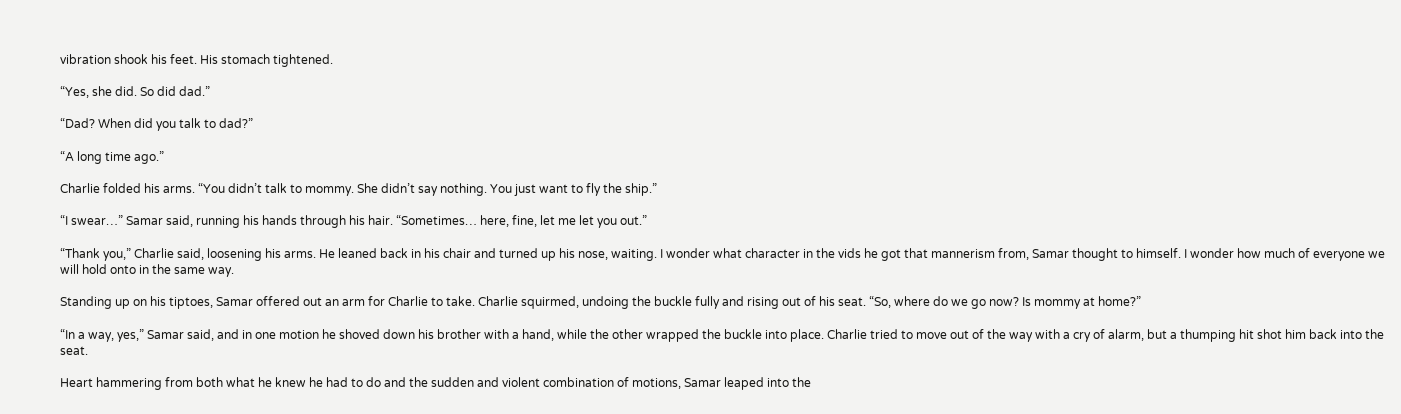vibration shook his feet. His stomach tightened.

“Yes, she did. So did dad.”

“Dad? When did you talk to dad?”

“A long time ago.”

Charlie folded his arms. “You didn’t talk to mommy. She didn’t say nothing. You just want to fly the ship.”

“I swear…” Samar said, running his hands through his hair. “Sometimes… here, fine, let me let you out.”

“Thank you,” Charlie said, loosening his arms. He leaned back in his chair and turned up his nose, waiting. I wonder what character in the vids he got that mannerism from, Samar thought to himself. I wonder how much of everyone we will hold onto in the same way.

Standing up on his tiptoes, Samar offered out an arm for Charlie to take. Charlie squirmed, undoing the buckle fully and rising out of his seat. “So, where do we go now? Is mommy at home?”

“In a way, yes,” Samar said, and in one motion he shoved down his brother with a hand, while the other wrapped the buckle into place. Charlie tried to move out of the way with a cry of alarm, but a thumping hit shot him back into the seat.

Heart hammering from both what he knew he had to do and the sudden and violent combination of motions, Samar leaped into the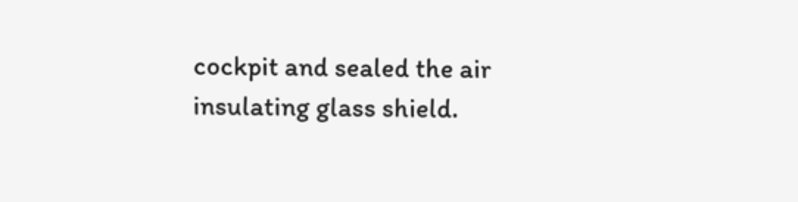cockpit and sealed the air insulating glass shield.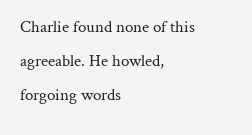Charlie found none of this agreeable. He howled, forgoing words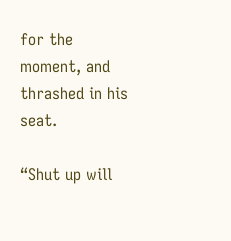for the moment, and thrashed in his seat.

“Shut up will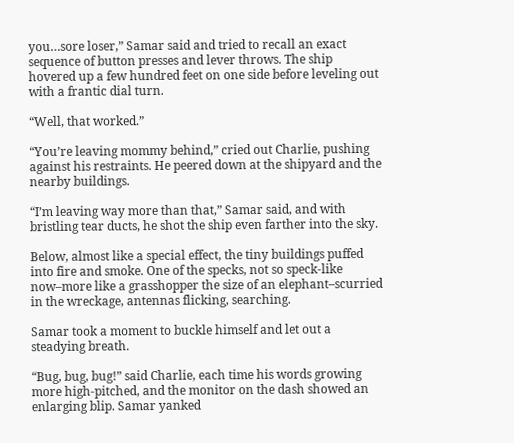you…sore loser,” Samar said and tried to recall an exact sequence of button presses and lever throws. The ship hovered up a few hundred feet on one side before leveling out with a frantic dial turn.

“Well, that worked.”

“You’re leaving mommy behind,” cried out Charlie, pushing against his restraints. He peered down at the shipyard and the nearby buildings.

“I’m leaving way more than that,” Samar said, and with bristling tear ducts, he shot the ship even farther into the sky.

Below, almost like a special effect, the tiny buildings puffed into fire and smoke. One of the specks, not so speck-like now–more like a grasshopper the size of an elephant–scurried in the wreckage, antennas flicking, searching.

Samar took a moment to buckle himself and let out a steadying breath.

“Bug, bug, bug!” said Charlie, each time his words growing more high-pitched, and the monitor on the dash showed an enlarging blip. Samar yanked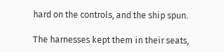hard on the controls, and the ship spun.

The harnesses kept them in their seats,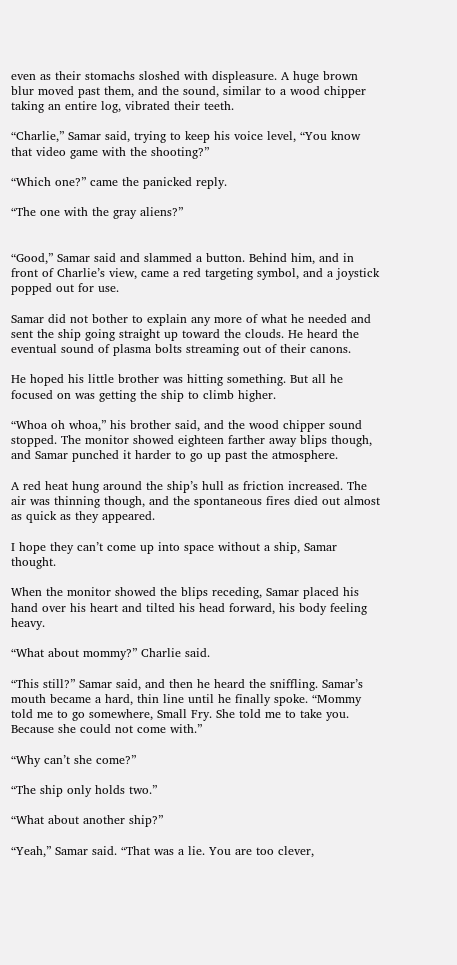even as their stomachs sloshed with displeasure. A huge brown blur moved past them, and the sound, similar to a wood chipper taking an entire log, vibrated their teeth.

“Charlie,” Samar said, trying to keep his voice level, “You know that video game with the shooting?”

“Which one?” came the panicked reply.

“The one with the gray aliens?”


“Good,” Samar said and slammed a button. Behind him, and in front of Charlie’s view, came a red targeting symbol, and a joystick popped out for use.

Samar did not bother to explain any more of what he needed and sent the ship going straight up toward the clouds. He heard the eventual sound of plasma bolts streaming out of their canons.

He hoped his little brother was hitting something. But all he focused on was getting the ship to climb higher.

“Whoa oh whoa,” his brother said, and the wood chipper sound stopped. The monitor showed eighteen farther away blips though, and Samar punched it harder to go up past the atmosphere.

A red heat hung around the ship’s hull as friction increased. The air was thinning though, and the spontaneous fires died out almost as quick as they appeared.

I hope they can’t come up into space without a ship, Samar thought.

When the monitor showed the blips receding, Samar placed his hand over his heart and tilted his head forward, his body feeling heavy.

“What about mommy?” Charlie said.

“This still?” Samar said, and then he heard the sniffling. Samar’s mouth became a hard, thin line until he finally spoke. “Mommy told me to go somewhere, Small Fry. She told me to take you. Because she could not come with.”

“Why can’t she come?”

“The ship only holds two.”

“What about another ship?”

“Yeah,” Samar said. “That was a lie. You are too clever,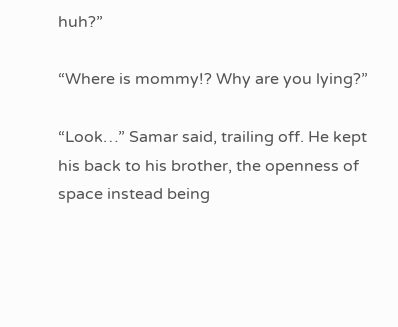huh?”

“Where is mommy!? Why are you lying?”

“Look…” Samar said, trailing off. He kept his back to his brother, the openness of space instead being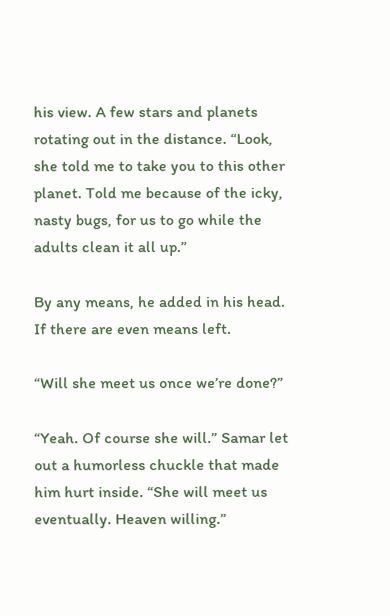his view. A few stars and planets rotating out in the distance. “Look, she told me to take you to this other planet. Told me because of the icky, nasty bugs, for us to go while the adults clean it all up.”

By any means, he added in his head. If there are even means left.

“Will she meet us once we’re done?”

“Yeah. Of course she will.” Samar let out a humorless chuckle that made him hurt inside. “She will meet us eventually. Heaven willing.”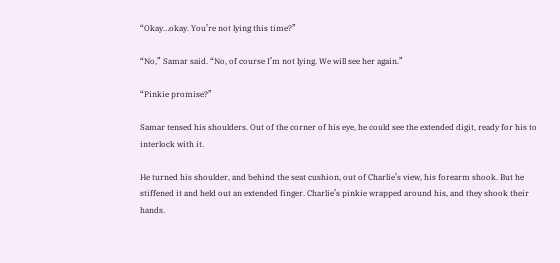“Okay…okay. You’re not lying this time?”

“No,” Samar said. “No, of course I’m not lying. We will see her again.”

“Pinkie promise?”

Samar tensed his shoulders. Out of the corner of his eye, he could see the extended digit, ready for his to interlock with it.

He turned his shoulder, and behind the seat cushion, out of Charlie’s view, his forearm shook. But he stiffened it and held out an extended finger. Charlie’s pinkie wrapped around his, and they shook their hands.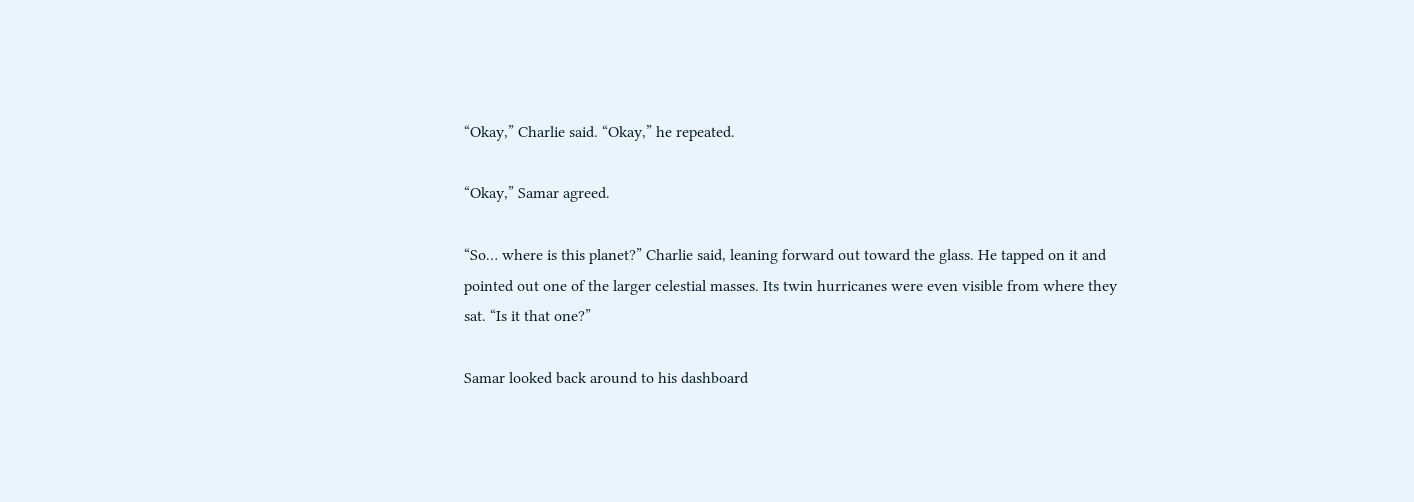“Okay,” Charlie said. “Okay,” he repeated.

“Okay,” Samar agreed.

“So… where is this planet?” Charlie said, leaning forward out toward the glass. He tapped on it and pointed out one of the larger celestial masses. Its twin hurricanes were even visible from where they sat. “Is it that one?”

Samar looked back around to his dashboard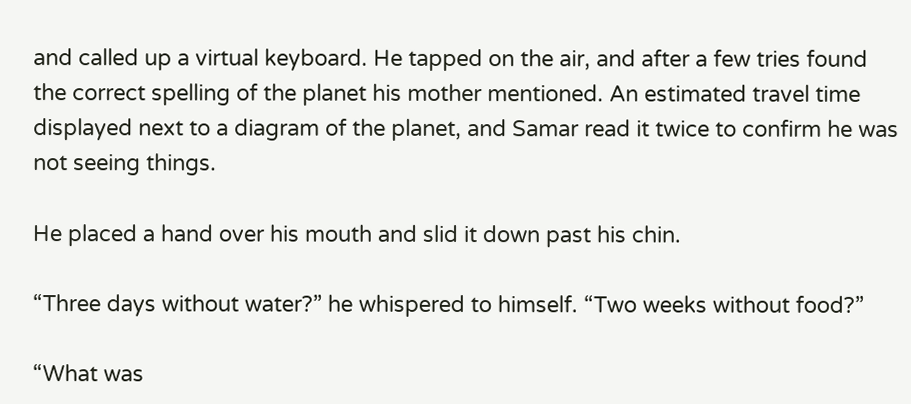and called up a virtual keyboard. He tapped on the air, and after a few tries found the correct spelling of the planet his mother mentioned. An estimated travel time displayed next to a diagram of the planet, and Samar read it twice to confirm he was not seeing things.

He placed a hand over his mouth and slid it down past his chin.

“Three days without water?” he whispered to himself. “Two weeks without food?”

“What was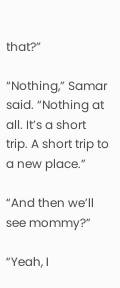that?”

“Nothing,” Samar said. “Nothing at all. It’s a short trip. A short trip to a new place.”

“And then we’ll see mommy?”

“Yeah, I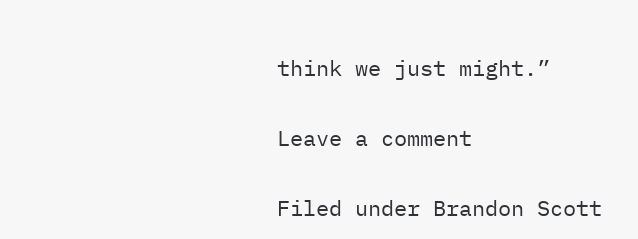think we just might.”

Leave a comment

Filed under Brandon Scott